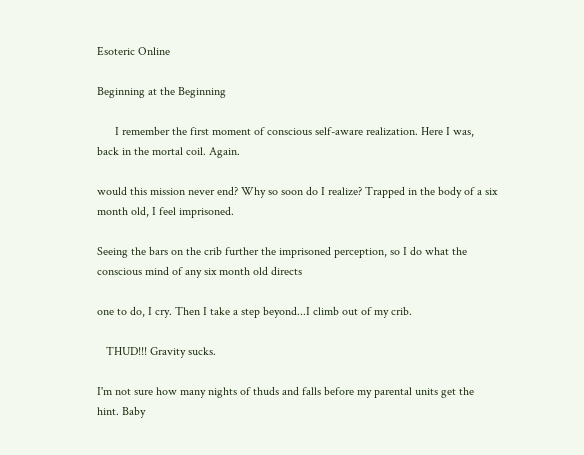Esoteric Online

Beginning at the Beginning

      I remember the first moment of conscious self-aware realization. Here I was, back in the mortal coil. Again.

would this mission never end? Why so soon do I realize? Trapped in the body of a six month old, I feel imprisoned.

Seeing the bars on the crib further the imprisoned perception, so I do what the conscious mind of any six month old directs

one to do, I cry. Then I take a step beyond...I climb out of my crib.

   THUD!!! Gravity sucks.

I'm not sure how many nights of thuds and falls before my parental units get the hint. Baby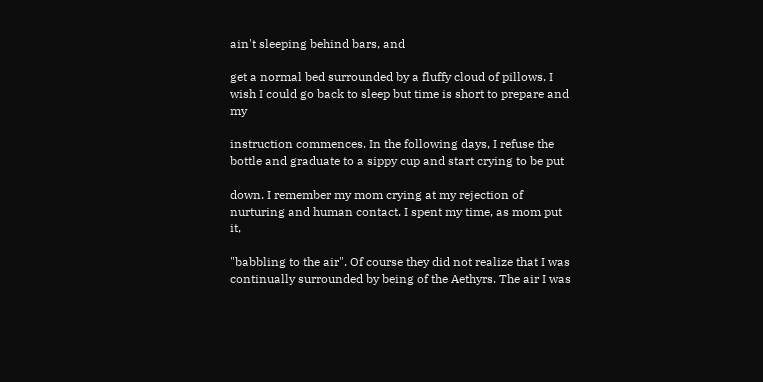ain't sleeping behind bars, and

get a normal bed surrounded by a fluffy cloud of pillows. I wish I could go back to sleep but time is short to prepare and my

instruction commences. In the following days, I refuse the bottle and graduate to a sippy cup and start crying to be put

down. I remember my mom crying at my rejection of nurturing and human contact. I spent my time, as mom put it,

"babbling to the air". Of course they did not realize that I was continually surrounded by being of the Aethyrs. The air I was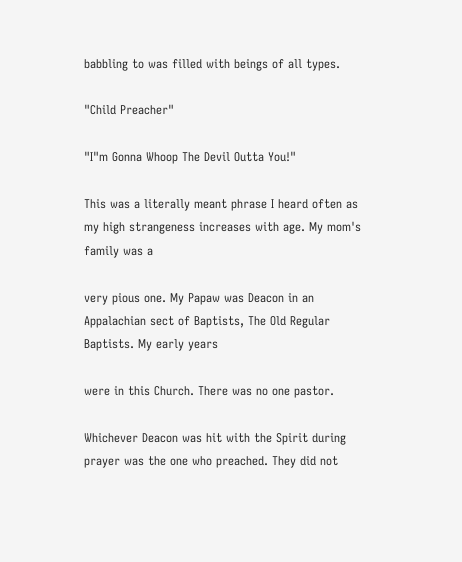babbling to was filled with beings of all types.

"Child Preacher"

"I"m Gonna Whoop The Devil Outta You!"

This was a literally meant phrase I heard often as my high strangeness increases with age. My mom's family was a

very pious one. My Papaw was Deacon in an Appalachian sect of Baptists, The Old Regular Baptists. My early years

were in this Church. There was no one pastor.

Whichever Deacon was hit with the Spirit during prayer was the one who preached. They did not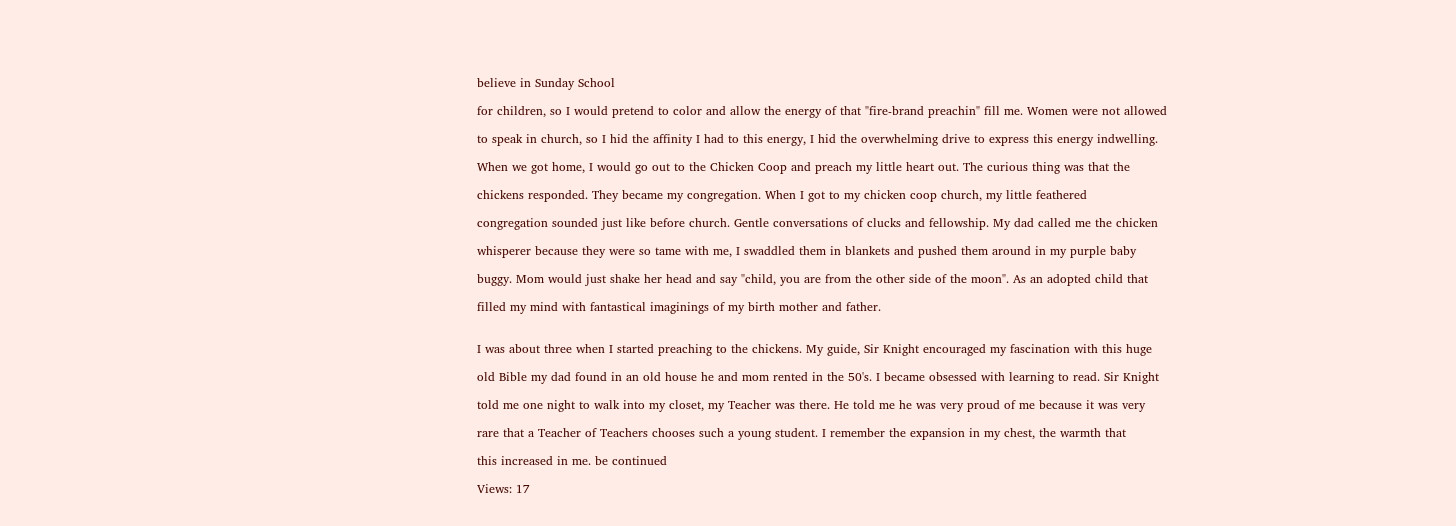believe in Sunday School

for children, so I would pretend to color and allow the energy of that "fire-brand preachin" fill me. Women were not allowed

to speak in church, so I hid the affinity I had to this energy, I hid the overwhelming drive to express this energy indwelling.

When we got home, I would go out to the Chicken Coop and preach my little heart out. The curious thing was that the

chickens responded. They became my congregation. When I got to my chicken coop church, my little feathered

congregation sounded just like before church. Gentle conversations of clucks and fellowship. My dad called me the chicken

whisperer because they were so tame with me, I swaddled them in blankets and pushed them around in my purple baby

buggy. Mom would just shake her head and say "child, you are from the other side of the moon". As an adopted child that

filled my mind with fantastical imaginings of my birth mother and father.


I was about three when I started preaching to the chickens. My guide, Sir Knight encouraged my fascination with this huge

old Bible my dad found in an old house he and mom rented in the 50's. I became obsessed with learning to read. Sir Knight

told me one night to walk into my closet, my Teacher was there. He told me he was very proud of me because it was very

rare that a Teacher of Teachers chooses such a young student. I remember the expansion in my chest, the warmth that

this increased in me. be continued

Views: 17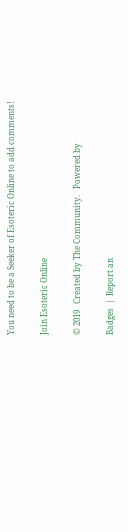You need to be a Seeker of Esoteric Online to add comments!

Join Esoteric Online

© 2019   Created by The Community.   Powered by

Badges  |  Report an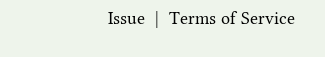Issue  |  Terms of Service